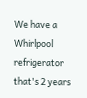We have a Whirlpool refrigerator that's 2 years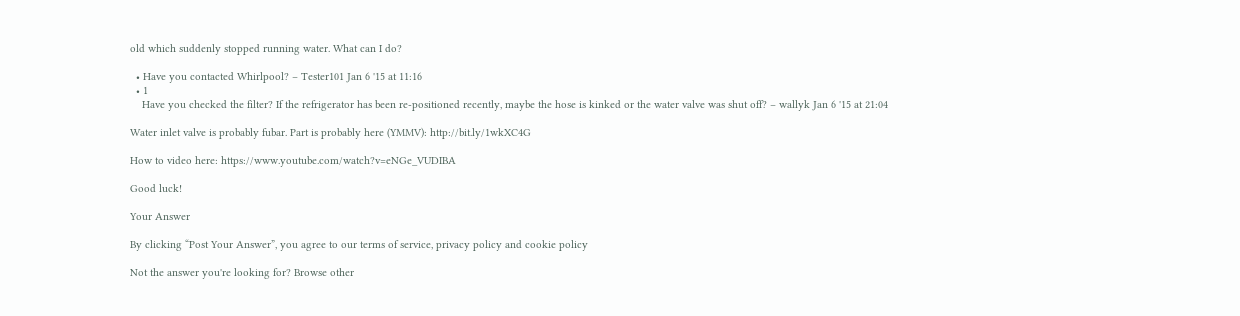old which suddenly stopped running water. What can I do?

  • Have you contacted Whirlpool? – Tester101 Jan 6 '15 at 11:16
  • 1
    Have you checked the filter? If the refrigerator has been re-positioned recently, maybe the hose is kinked or the water valve was shut off? – wallyk Jan 6 '15 at 21:04

Water inlet valve is probably fubar. Part is probably here (YMMV): http://bit.ly/1wkXC4G

How to video here: https://www.youtube.com/watch?v=eNGe_VUDIBA

Good luck!

Your Answer

By clicking “Post Your Answer”, you agree to our terms of service, privacy policy and cookie policy

Not the answer you're looking for? Browse other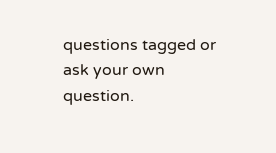questions tagged or ask your own question.